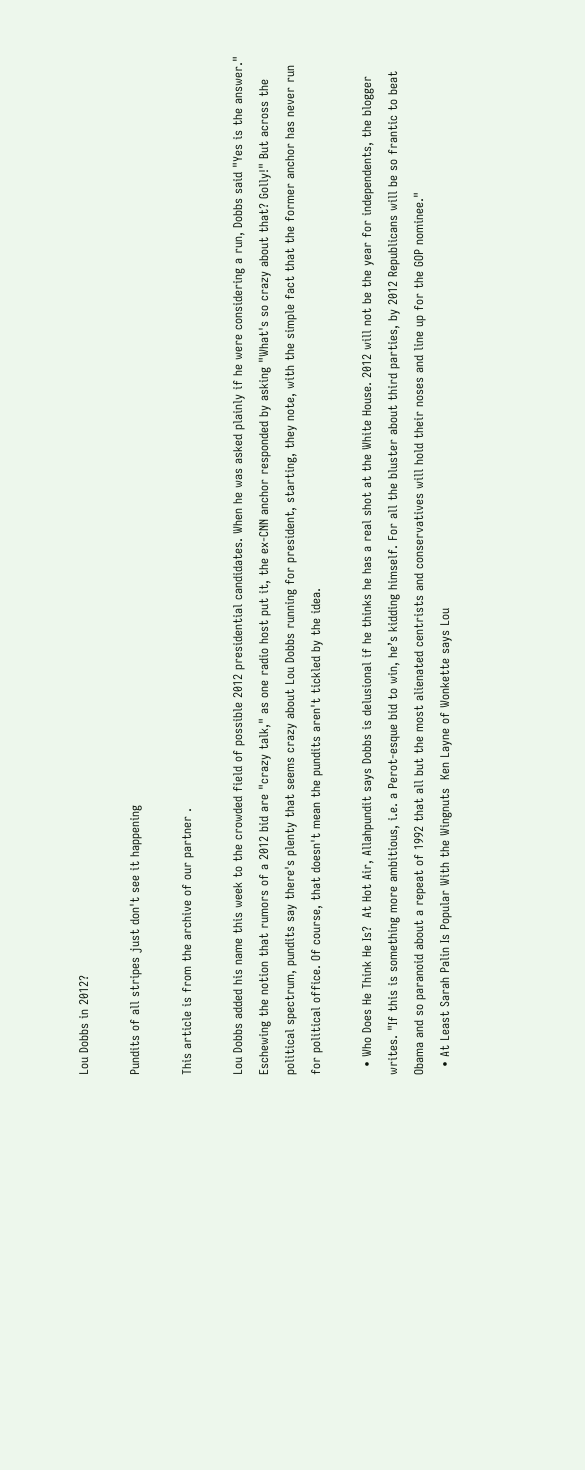Lou Dobbs in 2012?

Pundits of all stripes just don't see it happening

This article is from the archive of our partner .

Lou Dobbs added his name this week to the crowded field of possible 2012 presidential candidates. When he was asked plainly if he were considering a run, Dobbs said "Yes is the answer." Eschewing the notion that rumors of a 2012 bid are "crazy talk," as one radio host put it, the ex-CNN anchor responded by asking "What's so crazy about that? Golly!" But across the political spectrum, pundits say there's plenty that seems crazy about Lou Dobbs running for president, starting, they note, with the simple fact that the former anchor has never run for political office. Of course, that doesn't mean the pundits aren't tickled by the idea.

  • Who Does He Think He Is?  At Hot Air, Allahpundit says Dobbs is delusional if he thinks he has a real shot at the White House. 2012 will not be the year for independents, the blogger writes. "If this is something more ambitious, i.e. a Perot-esque bid to win, he’s kidding himself. For all the bluster about third parties, by 2012 Republicans will be so frantic to beat Obama and so paranoid about a repeat of 1992 that all but the most alienated centrists and conservatives will hold their noses and line up for the GOP nominee."
  • At Least Sarah Palin Is Popular With the Wingnuts  Ken Layne of Wonkette says Lou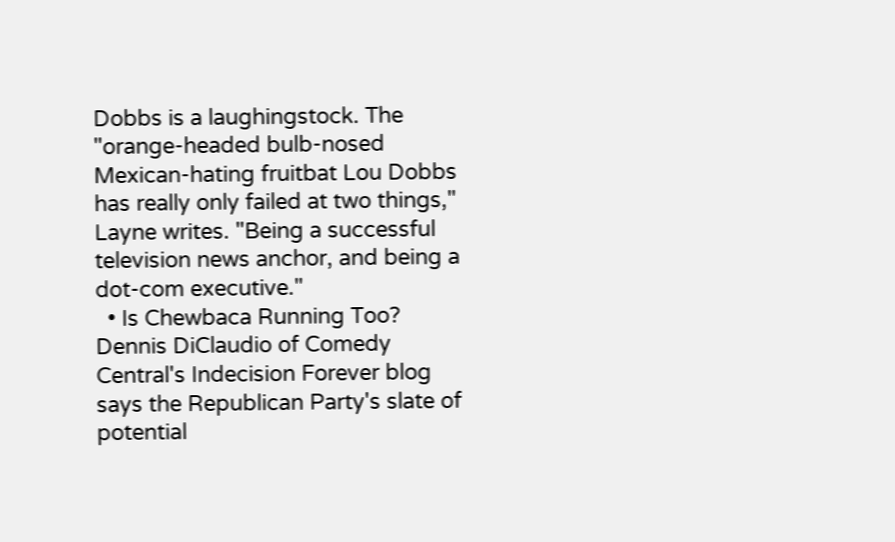Dobbs is a laughingstock. The "orange-headed bulb-nosed Mexican-hating fruitbat Lou Dobbs has really only failed at two things," Layne writes. "Being a successful television news anchor, and being a dot-com executive."
  • Is Chewbaca Running Too?  Dennis DiClaudio of Comedy Central's Indecision Forever blog says the Republican Party's slate of potential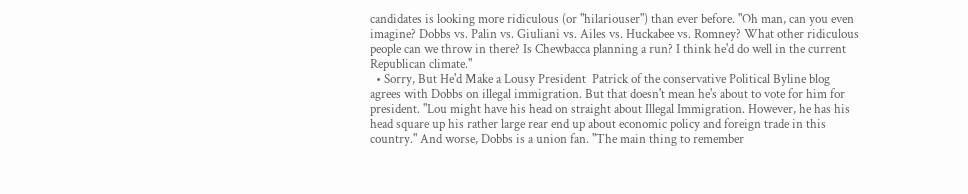candidates is looking more ridiculous (or "hilariouser") than ever before. "Oh man, can you even imagine? Dobbs vs. Palin vs. Giuliani vs. Ailes vs. Huckabee vs. Romney? What other ridiculous people can we throw in there? Is Chewbacca planning a run? I think he'd do well in the current Republican climate."
  • Sorry, But He'd Make a Lousy President  Patrick of the conservative Political Byline blog agrees with Dobbs on illegal immigration. But that doesn't mean he's about to vote for him for president. "Lou might have his head on straight about Illegal Immigration. However, he has his head square up his rather large rear end up about economic policy and foreign trade in this country." And worse, Dobbs is a union fan. "The main thing to remember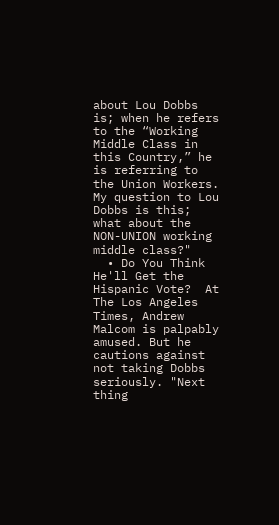about Lou Dobbs is; when he refers to the “Working Middle Class in this Country,” he is referring to the Union Workers. My question to Lou Dobbs is this; what about the NON-UNION working middle class?"
  • Do You Think He'll Get the Hispanic Vote?  At The Los Angeles Times, Andrew Malcom is palpably amused. But he cautions against not taking Dobbs seriously. "Next thing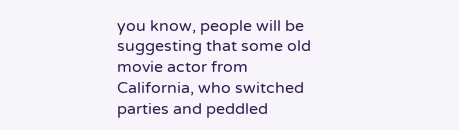you know, people will be suggesting that some old movie actor from California, who switched parties and peddled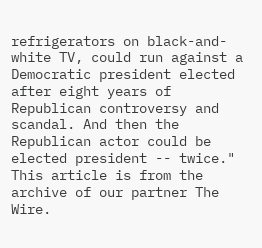refrigerators on black-and-white TV, could run against a Democratic president elected after eight years of Republican controversy and scandal. And then the Republican actor could be elected president -- twice."
This article is from the archive of our partner The Wire.